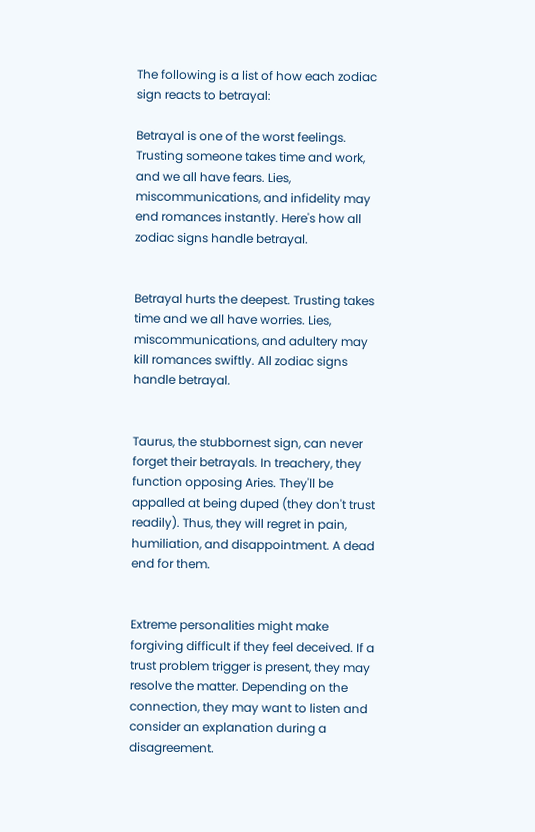The following is a list of how each zodiac sign reacts to betrayal:

Betrayal is one of the worst feelings. Trusting someone takes time and work, and we all have fears. Lies, miscommunications, and infidelity may end romances instantly. Here's how all zodiac signs handle betrayal.


Betrayal hurts the deepest. Trusting takes time and we all have worries. Lies, miscommunications, and adultery may kill romances swiftly. All zodiac signs handle betrayal.


Taurus, the stubbornest sign, can never forget their betrayals. In treachery, they function opposing Aries. They'll be appalled at being duped (they don't trust readily). Thus, they will regret in pain, humiliation, and disappointment. A dead end for them.


Extreme personalities might make forgiving difficult if they feel deceived. If a trust problem trigger is present, they may resolve the matter. Depending on the connection, they may want to listen and consider an explanation during a disagreement.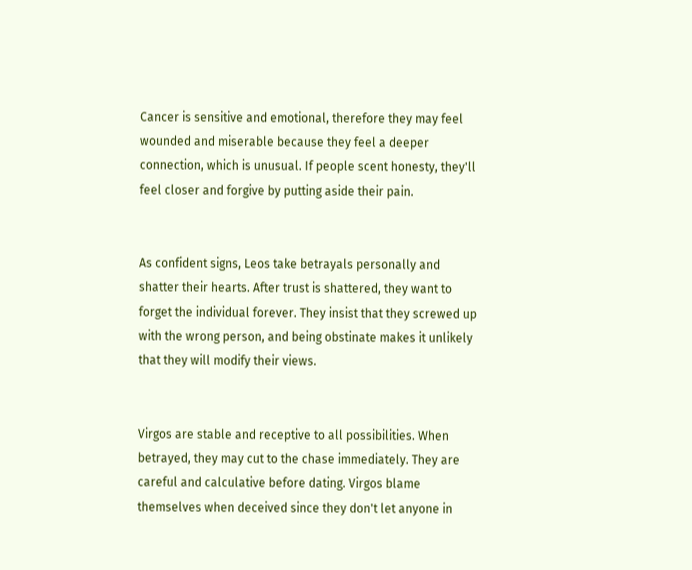Cancer is sensitive and emotional, therefore they may feel wounded and miserable because they feel a deeper connection, which is unusual. If people scent honesty, they'll feel closer and forgive by putting aside their pain.


As confident signs, Leos take betrayals personally and shatter their hearts. After trust is shattered, they want to forget the individual forever. They insist that they screwed up with the wrong person, and being obstinate makes it unlikely that they will modify their views.


Virgos are stable and receptive to all possibilities. When betrayed, they may cut to the chase immediately. They are careful and calculative before dating. Virgos blame themselves when deceived since they don't let anyone in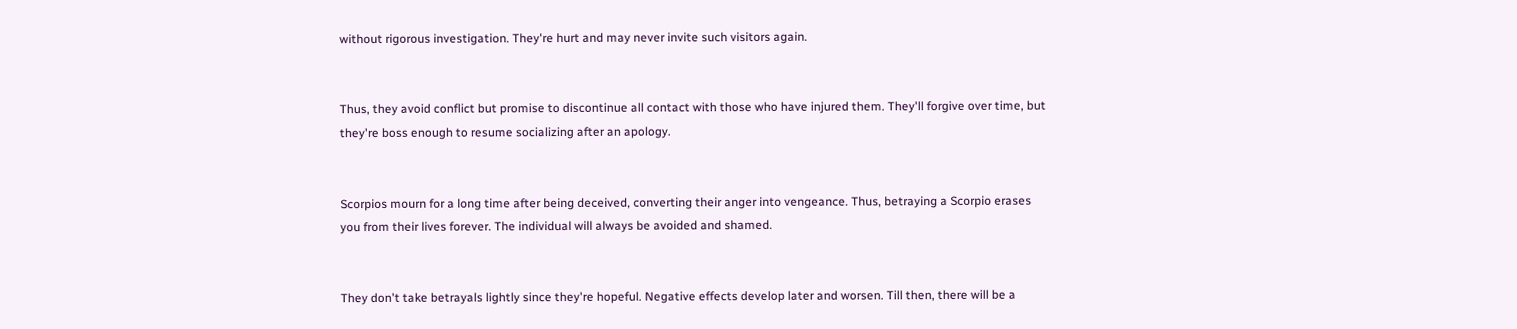without rigorous investigation. They're hurt and may never invite such visitors again.


Thus, they avoid conflict but promise to discontinue all contact with those who have injured them. They'll forgive over time, but they're boss enough to resume socializing after an apology.


Scorpios mourn for a long time after being deceived, converting their anger into vengeance. Thus, betraying a Scorpio erases you from their lives forever. The individual will always be avoided and shamed.


They don't take betrayals lightly since they're hopeful. Negative effects develop later and worsen. Till then, there will be a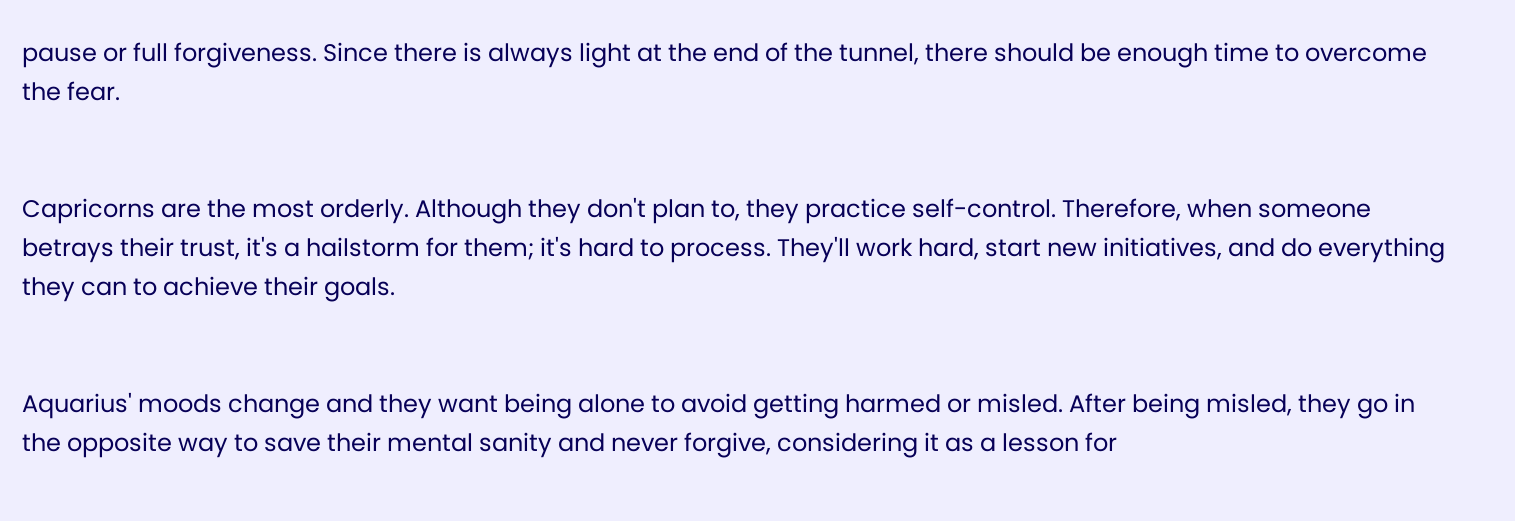pause or full forgiveness. Since there is always light at the end of the tunnel, there should be enough time to overcome the fear.


Capricorns are the most orderly. Although they don't plan to, they practice self-control. Therefore, when someone betrays their trust, it's a hailstorm for them; it's hard to process. They'll work hard, start new initiatives, and do everything they can to achieve their goals.


Aquarius' moods change and they want being alone to avoid getting harmed or misled. After being misled, they go in the opposite way to save their mental sanity and never forgive, considering it as a lesson for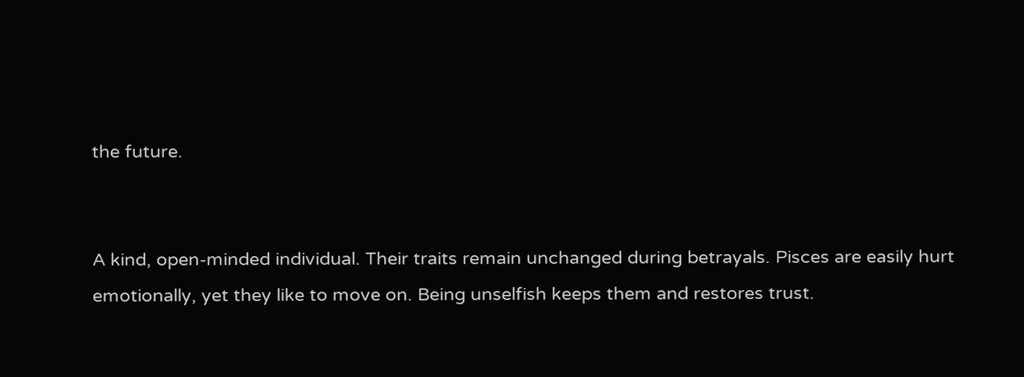the future.


A kind, open-minded individual. Their traits remain unchanged during betrayals. Pisces are easily hurt emotionally, yet they like to move on. Being unselfish keeps them and restores trust.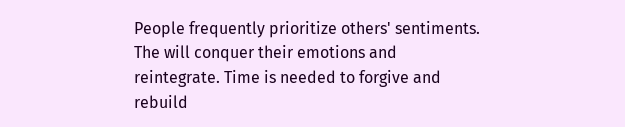People frequently prioritize others' sentiments. The will conquer their emotions and reintegrate. Time is needed to forgive and rebuild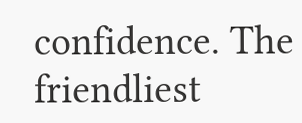confidence. The friendliest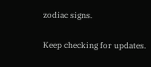zodiac signs.

Keep checking for updates.